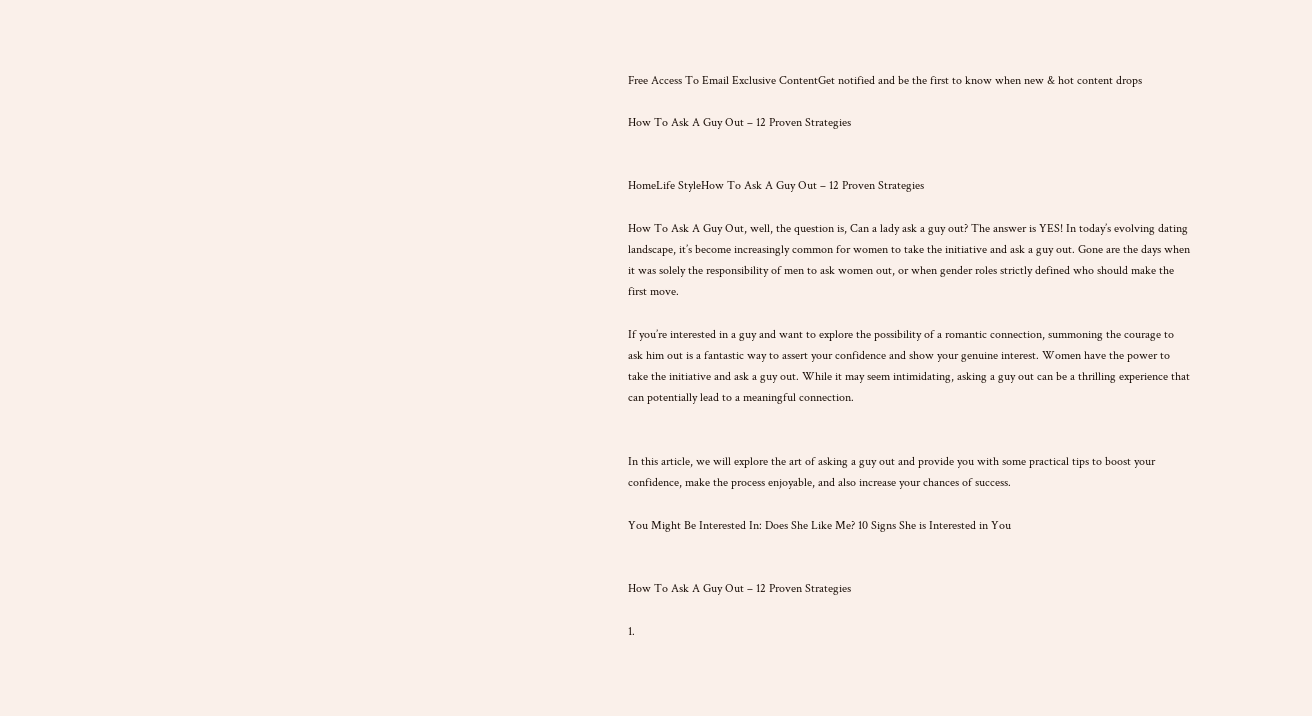Free Access To Email Exclusive ContentGet notified and be the first to know when new & hot content drops

How To Ask A Guy Out – 12 Proven Strategies


HomeLife StyleHow To Ask A Guy Out – 12 Proven Strategies

How To Ask A Guy Out, well, the question is, Can a lady ask a guy out? The answer is YES! In today’s evolving dating landscape, it’s become increasingly common for women to take the initiative and ask a guy out. Gone are the days when it was solely the responsibility of men to ask women out, or when gender roles strictly defined who should make the first move.

If you’re interested in a guy and want to explore the possibility of a romantic connection, summoning the courage to ask him out is a fantastic way to assert your confidence and show your genuine interest. Women have the power to take the initiative and ask a guy out. While it may seem intimidating, asking a guy out can be a thrilling experience that can potentially lead to a meaningful connection.


In this article, we will explore the art of asking a guy out and provide you with some practical tips to boost your confidence, make the process enjoyable, and also increase your chances of success.

You Might Be Interested In: Does She Like Me? 10 Signs She is Interested in You


How To Ask A Guy Out – 12 Proven Strategies

1.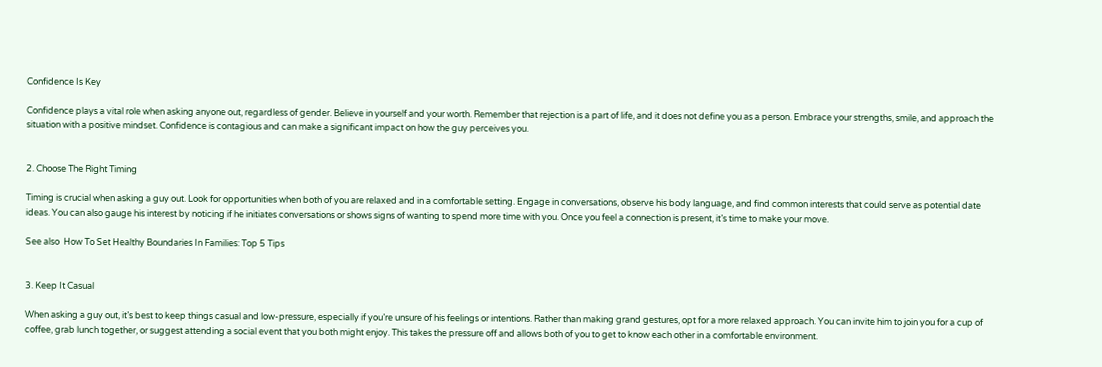Confidence Is Key

Confidence plays a vital role when asking anyone out, regardless of gender. Believe in yourself and your worth. Remember that rejection is a part of life, and it does not define you as a person. Embrace your strengths, smile, and approach the situation with a positive mindset. Confidence is contagious and can make a significant impact on how the guy perceives you.


2. Choose The Right Timing

Timing is crucial when asking a guy out. Look for opportunities when both of you are relaxed and in a comfortable setting. Engage in conversations, observe his body language, and find common interests that could serve as potential date ideas. You can also gauge his interest by noticing if he initiates conversations or shows signs of wanting to spend more time with you. Once you feel a connection is present, it’s time to make your move.

See also  How To Set Healthy Boundaries In Families: Top 5 Tips


3. Keep It Casual

When asking a guy out, it’s best to keep things casual and low-pressure, especially if you’re unsure of his feelings or intentions. Rather than making grand gestures, opt for a more relaxed approach. You can invite him to join you for a cup of coffee, grab lunch together, or suggest attending a social event that you both might enjoy. This takes the pressure off and allows both of you to get to know each other in a comfortable environment.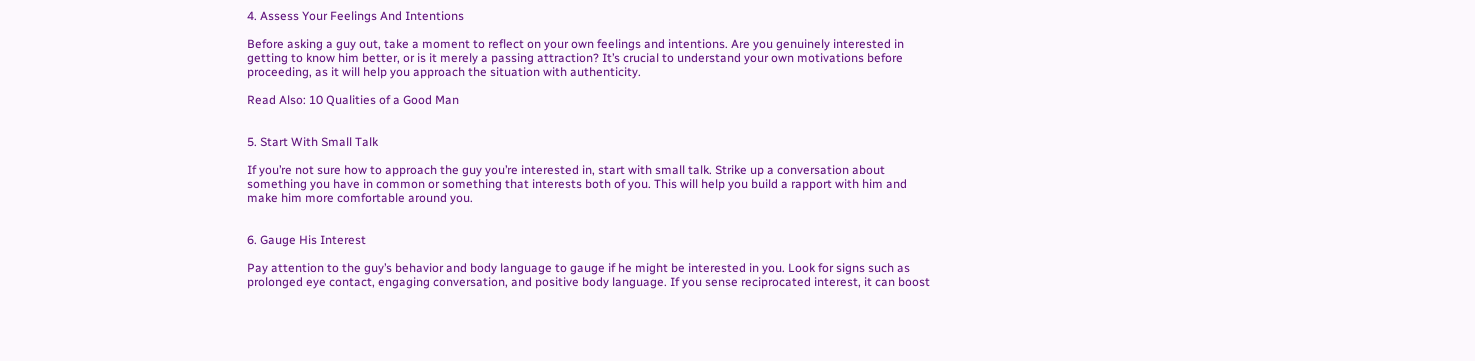4. Assess Your Feelings And Intentions

Before asking a guy out, take a moment to reflect on your own feelings and intentions. Are you genuinely interested in getting to know him better, or is it merely a passing attraction? It’s crucial to understand your own motivations before proceeding, as it will help you approach the situation with authenticity.

Read Also: 10 Qualities of a Good Man


5. Start With Small Talk

If you’re not sure how to approach the guy you’re interested in, start with small talk. Strike up a conversation about something you have in common or something that interests both of you. This will help you build a rapport with him and make him more comfortable around you.


6. Gauge His Interest

Pay attention to the guy’s behavior and body language to gauge if he might be interested in you. Look for signs such as prolonged eye contact, engaging conversation, and positive body language. If you sense reciprocated interest, it can boost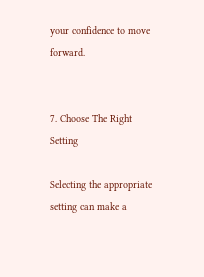your confidence to move forward.


7. Choose The Right Setting

Selecting the appropriate setting can make a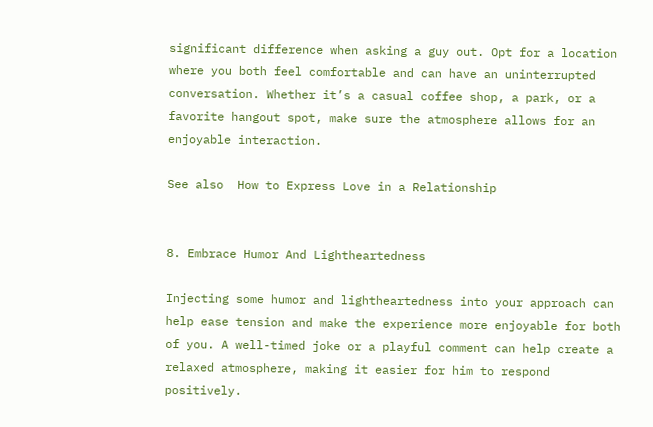significant difference when asking a guy out. Opt for a location where you both feel comfortable and can have an uninterrupted conversation. Whether it’s a casual coffee shop, a park, or a favorite hangout spot, make sure the atmosphere allows for an enjoyable interaction.

See also  How to Express Love in a Relationship


8. Embrace Humor And Lightheartedness

Injecting some humor and lightheartedness into your approach can help ease tension and make the experience more enjoyable for both of you. A well-timed joke or a playful comment can help create a relaxed atmosphere, making it easier for him to respond positively.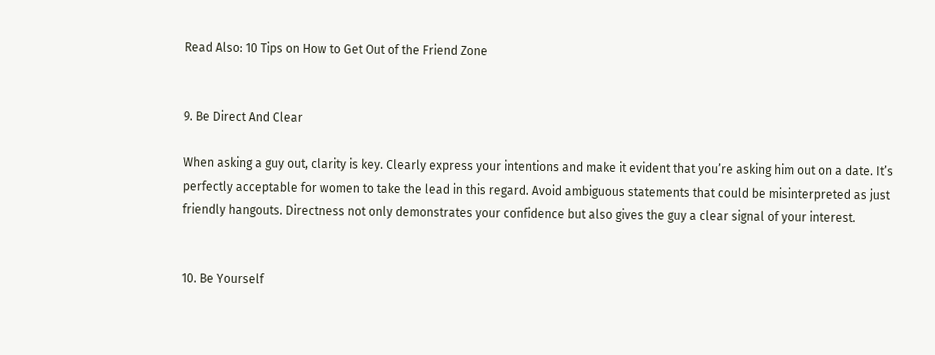Read Also: 10 Tips on How to Get Out of the Friend Zone


9. Be Direct And Clear

When asking a guy out, clarity is key. Clearly express your intentions and make it evident that you’re asking him out on a date. It’s perfectly acceptable for women to take the lead in this regard. Avoid ambiguous statements that could be misinterpreted as just friendly hangouts. Directness not only demonstrates your confidence but also gives the guy a clear signal of your interest.


10. Be Yourself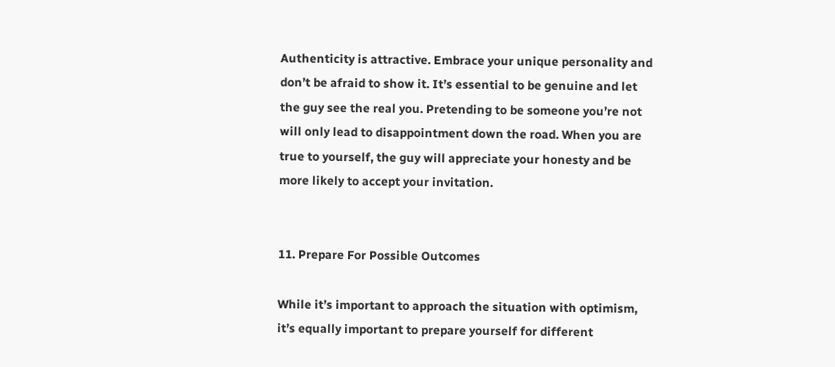Authenticity is attractive. Embrace your unique personality and don’t be afraid to show it. It’s essential to be genuine and let the guy see the real you. Pretending to be someone you’re not will only lead to disappointment down the road. When you are true to yourself, the guy will appreciate your honesty and be more likely to accept your invitation.


11. Prepare For Possible Outcomes

While it’s important to approach the situation with optimism, it’s equally important to prepare yourself for different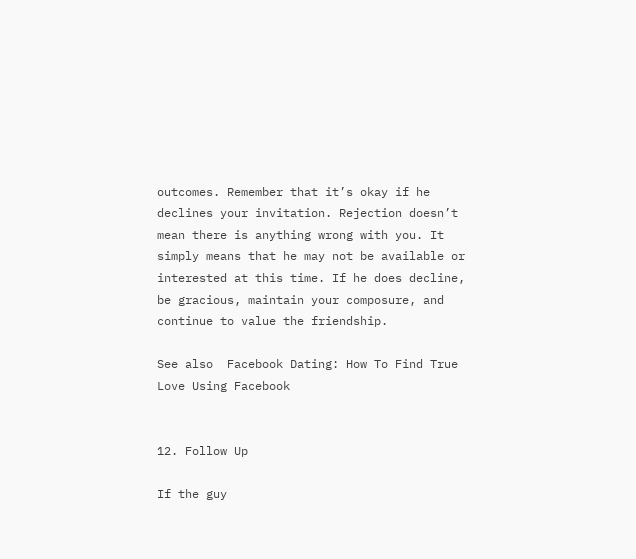outcomes. Remember that it’s okay if he declines your invitation. Rejection doesn’t mean there is anything wrong with you. It simply means that he may not be available or interested at this time. If he does decline, be gracious, maintain your composure, and continue to value the friendship.

See also  Facebook Dating: How To Find True Love Using Facebook


12. Follow Up

If the guy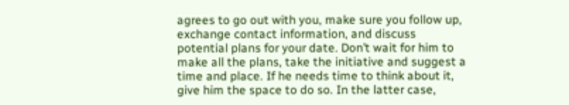agrees to go out with you, make sure you follow up, exchange contact information, and discuss potential plans for your date. Don’t wait for him to make all the plans, take the initiative and suggest a time and place. If he needs time to think about it, give him the space to do so. In the latter case,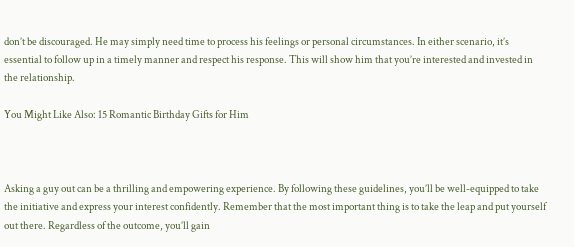don’t be discouraged. He may simply need time to process his feelings or personal circumstances. In either scenario, it’s essential to follow up in a timely manner and respect his response. This will show him that you’re interested and invested in the relationship.

You Might Like Also: 15 Romantic Birthday Gifts for Him



Asking a guy out can be a thrilling and empowering experience. By following these guidelines, you’ll be well-equipped to take the initiative and express your interest confidently. Remember that the most important thing is to take the leap and put yourself out there. Regardless of the outcome, you’ll gain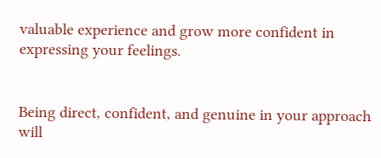valuable experience and grow more confident in expressing your feelings.


Being direct, confident, and genuine in your approach will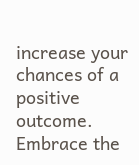increase your chances of a positive outcome. Embrace the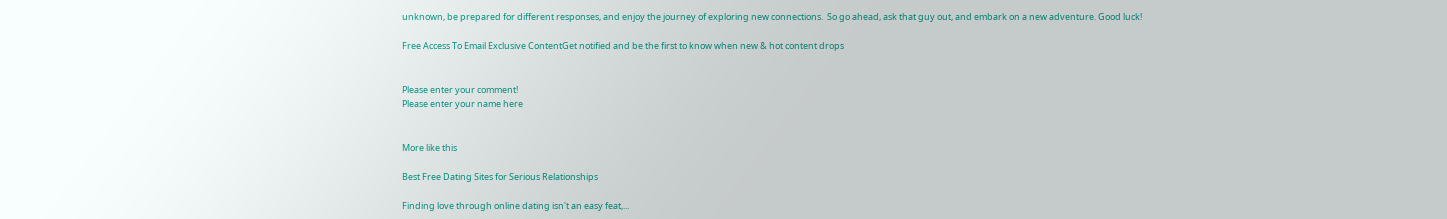unknown, be prepared for different responses, and enjoy the journey of exploring new connections.  So go ahead, ask that guy out, and embark on a new adventure. Good luck!

Free Access To Email Exclusive ContentGet notified and be the first to know when new & hot content drops


Please enter your comment!
Please enter your name here


More like this

Best Free Dating Sites for Serious Relationships

Finding love through online dating isn't an easy feat,...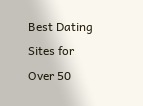Best Dating Sites for Over 50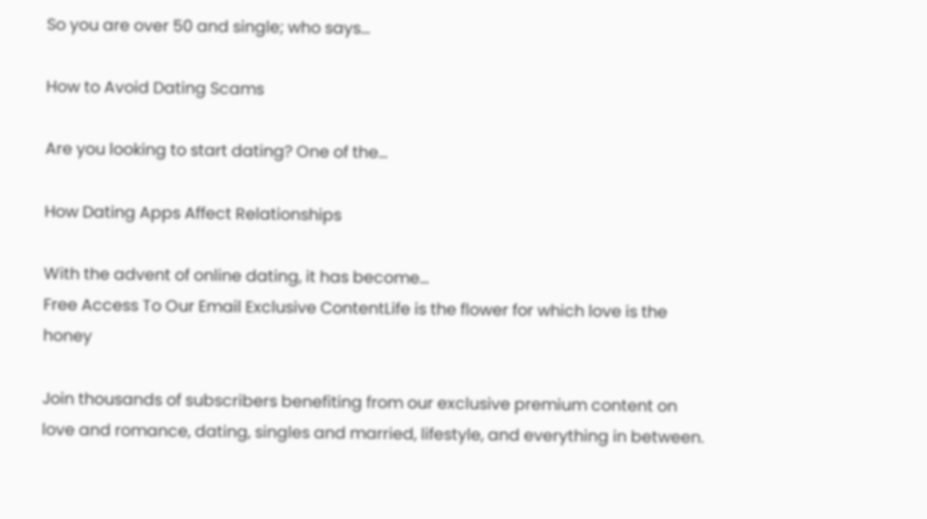So you are over 50 and single; who says...

How to Avoid Dating Scams

Are you looking to start dating? One of the...

How Dating Apps Affect Relationships

With the advent of online dating, it has become...
Free Access To Our Email Exclusive ContentLife is the flower for which love is the honey

Join thousands of subscribers benefiting from our exclusive premium content on love and romance, dating, singles and married, lifestyle, and everything in between.